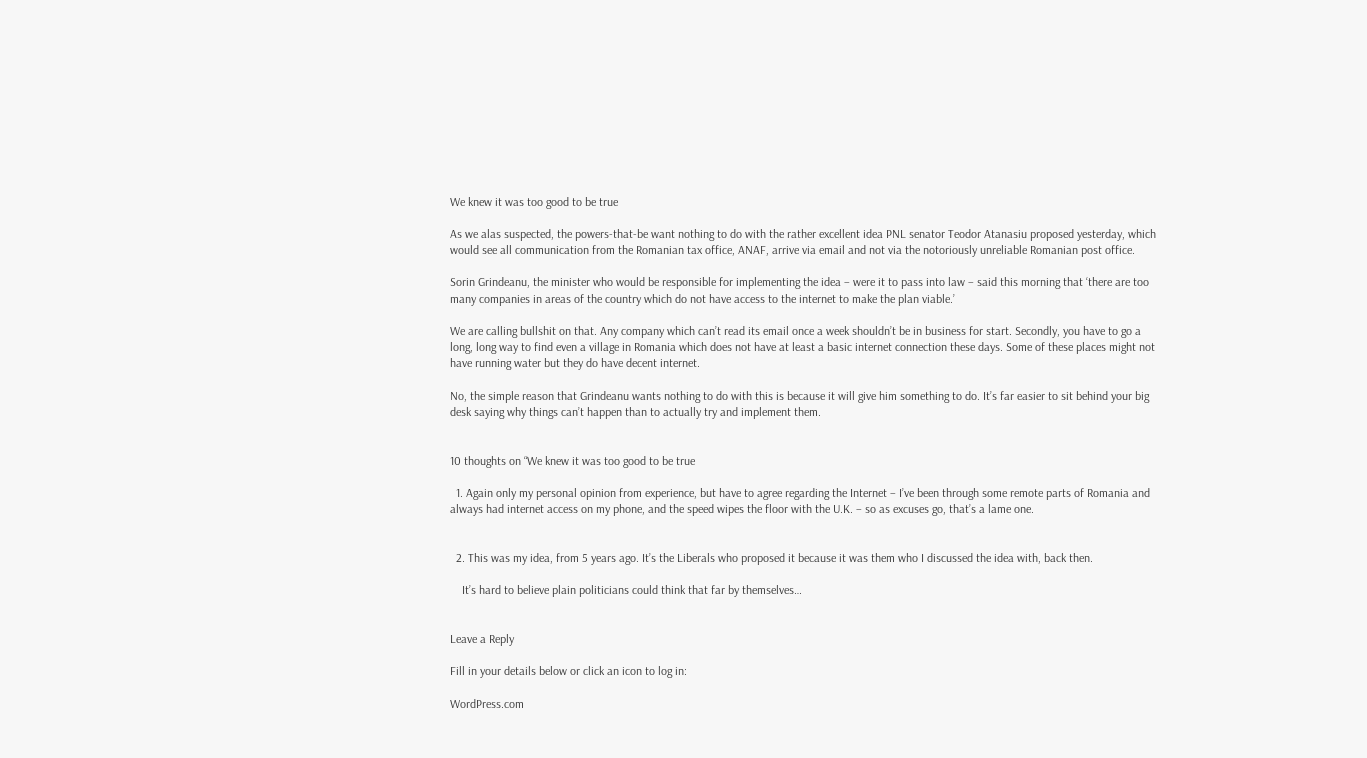We knew it was too good to be true

As we alas suspected, the powers-that-be want nothing to do with the rather excellent idea PNL senator Teodor Atanasiu proposed yesterday, which would see all communication from the Romanian tax office, ANAF, arrive via email and not via the notoriously unreliable Romanian post office.

Sorin Grindeanu, the minister who would be responsible for implementing the idea – were it to pass into law – said this morning that ‘there are too many companies in areas of the country which do not have access to the internet to make the plan viable.’

We are calling bullshit on that. Any company which can’t read its email once a week shouldn’t be in business for start. Secondly, you have to go a long, long way to find even a village in Romania which does not have at least a basic internet connection these days. Some of these places might not have running water but they do have decent internet.

No, the simple reason that Grindeanu wants nothing to do with this is because it will give him something to do. It’s far easier to sit behind your big desk saying why things can’t happen than to actually try and implement them.


10 thoughts on “We knew it was too good to be true

  1. Again only my personal opinion from experience, but have to agree regarding the Internet – I’ve been through some remote parts of Romania and always had internet access on my phone, and the speed wipes the floor with the U.K. – so as excuses go, that’s a lame one.


  2. This was my idea, from 5 years ago. It’s the Liberals who proposed it because it was them who I discussed the idea with, back then.

    It’s hard to believe plain politicians could think that far by themselves…


Leave a Reply

Fill in your details below or click an icon to log in:

WordPress.com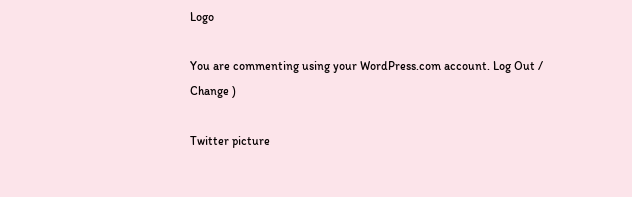Logo

You are commenting using your WordPress.com account. Log Out / Change )

Twitter picture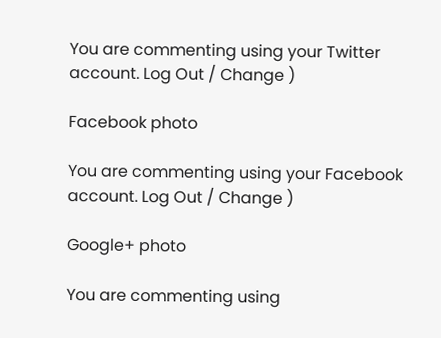You are commenting using your Twitter account. Log Out / Change )

Facebook photo

You are commenting using your Facebook account. Log Out / Change )

Google+ photo

You are commenting using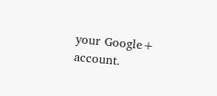your Google+ account.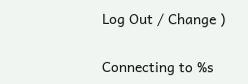Log Out / Change )

Connecting to %s